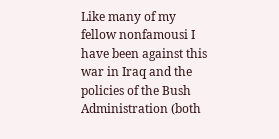Like many of my fellow nonfamousi I have been against this war in Iraq and the policies of the Bush Administration (both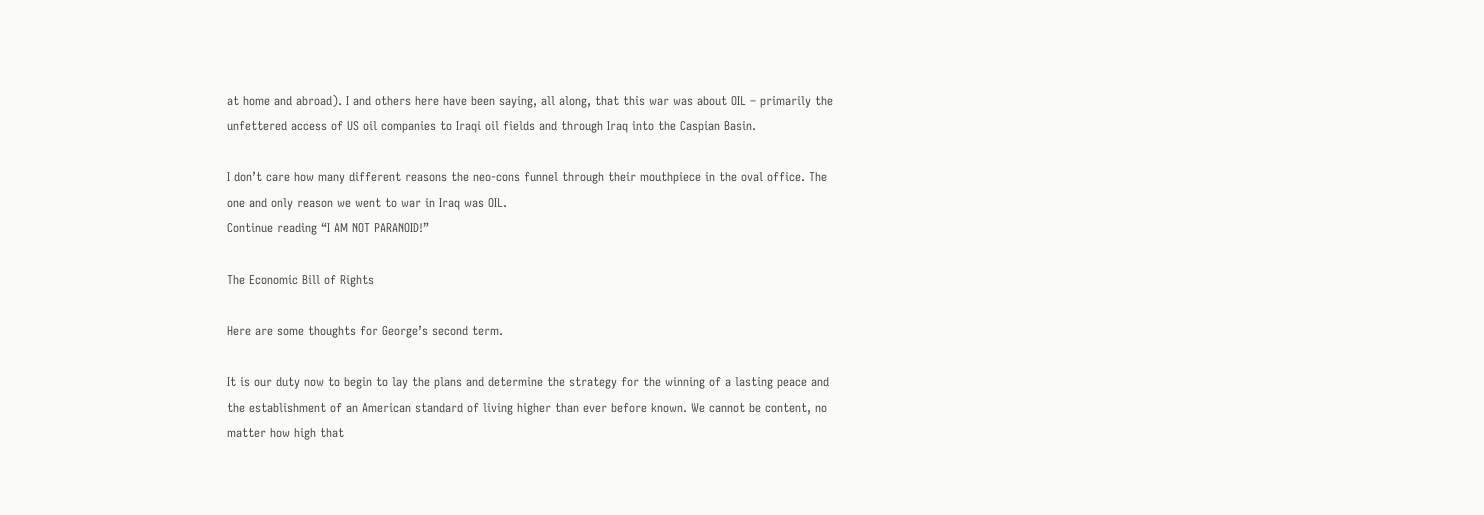at home and abroad). I and others here have been saying, all along, that this war was about OIL – primarily the unfettered access of US oil companies to Iraqi oil fields and through Iraq into the Caspian Basin.

I don’t care how many different reasons the neo-cons funnel through their mouthpiece in the oval office. The one and only reason we went to war in Iraq was OIL.
Continue reading “I AM NOT PARANOID!”

The Economic Bill of Rights

Here are some thoughts for George’s second term.

It is our duty now to begin to lay the plans and determine the strategy for the winning of a lasting peace and the establishment of an American standard of living higher than ever before known. We cannot be content, no matter how high that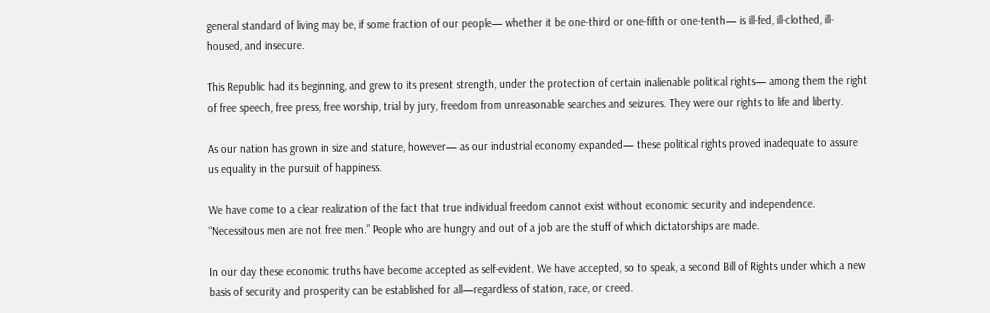general standard of living may be, if some fraction of our people— whether it be one-third or one-fifth or one-tenth— is ill-fed, ill-clothed, ill-housed, and insecure.

This Republic had its beginning, and grew to its present strength, under the protection of certain inalienable political rights— among them the right of free speech, free press, free worship, trial by jury, freedom from unreasonable searches and seizures. They were our rights to life and liberty.

As our nation has grown in size and stature, however— as our industrial economy expanded— these political rights proved inadequate to assure us equality in the pursuit of happiness.

We have come to a clear realization of the fact that true individual freedom cannot exist without economic security and independence. “Necessitous men are not free men.” People who are hungry and out of a job are the stuff of which dictatorships are made.

In our day these economic truths have become accepted as self-evident. We have accepted, so to speak, a second Bill of Rights under which a new basis of security and prosperity can be established for all—regardless of station, race, or creed.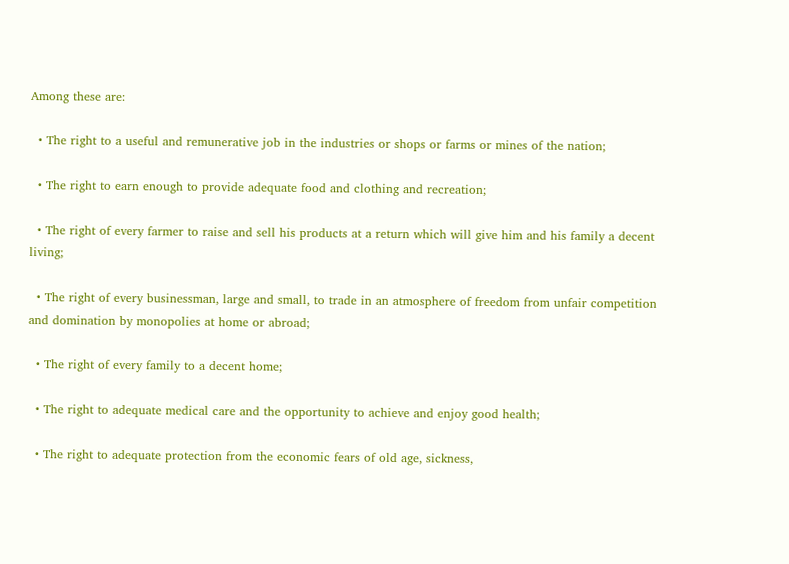Among these are:

  • The right to a useful and remunerative job in the industries or shops or farms or mines of the nation;

  • The right to earn enough to provide adequate food and clothing and recreation;

  • The right of every farmer to raise and sell his products at a return which will give him and his family a decent living;

  • The right of every businessman, large and small, to trade in an atmosphere of freedom from unfair competition and domination by monopolies at home or abroad;

  • The right of every family to a decent home;

  • The right to adequate medical care and the opportunity to achieve and enjoy good health;

  • The right to adequate protection from the economic fears of old age, sickness,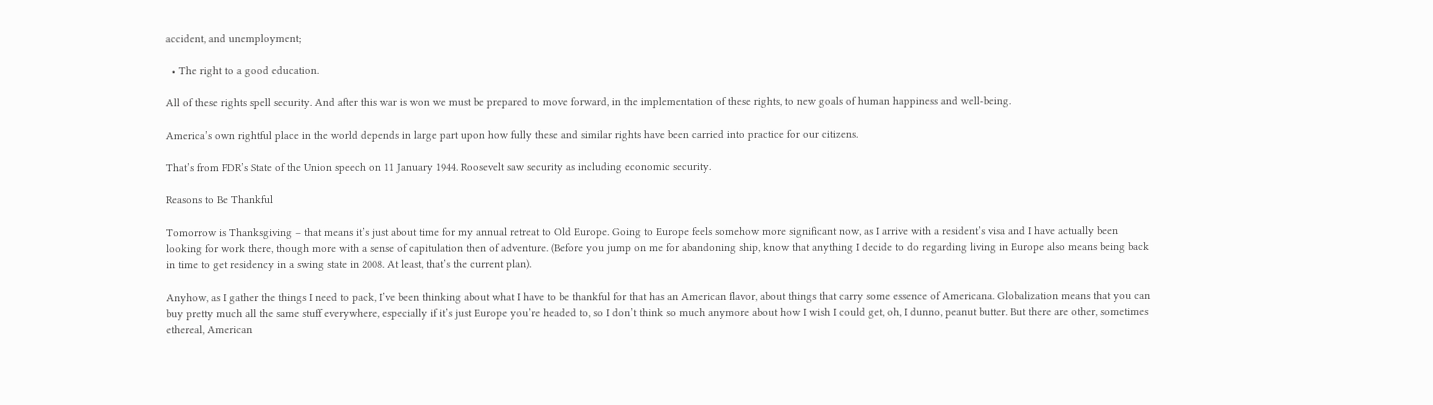accident, and unemployment;

  • The right to a good education.

All of these rights spell security. And after this war is won we must be prepared to move forward, in the implementation of these rights, to new goals of human happiness and well-being.

America’s own rightful place in the world depends in large part upon how fully these and similar rights have been carried into practice for our citizens.

That’s from FDR’s State of the Union speech on 11 January 1944. Roosevelt saw security as including economic security.

Reasons to Be Thankful

Tomorrow is Thanksgiving – that means it’s just about time for my annual retreat to Old Europe. Going to Europe feels somehow more significant now, as I arrive with a resident’s visa and I have actually been looking for work there, though more with a sense of capitulation then of adventure. (Before you jump on me for abandoning ship, know that anything I decide to do regarding living in Europe also means being back in time to get residency in a swing state in 2008. At least, that’s the current plan).

Anyhow, as I gather the things I need to pack, I’ve been thinking about what I have to be thankful for that has an American flavor, about things that carry some essence of Americana. Globalization means that you can buy pretty much all the same stuff everywhere, especially if it’s just Europe you’re headed to, so I don’t think so much anymore about how I wish I could get, oh, I dunno, peanut butter. But there are other, sometimes ethereal, American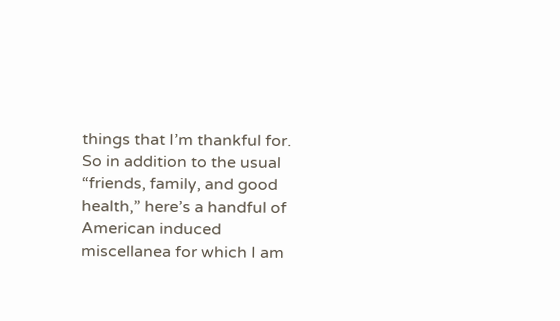things that I’m thankful for. So in addition to the usual “friends, family, and good health,” here’s a handful of American induced miscellanea for which I am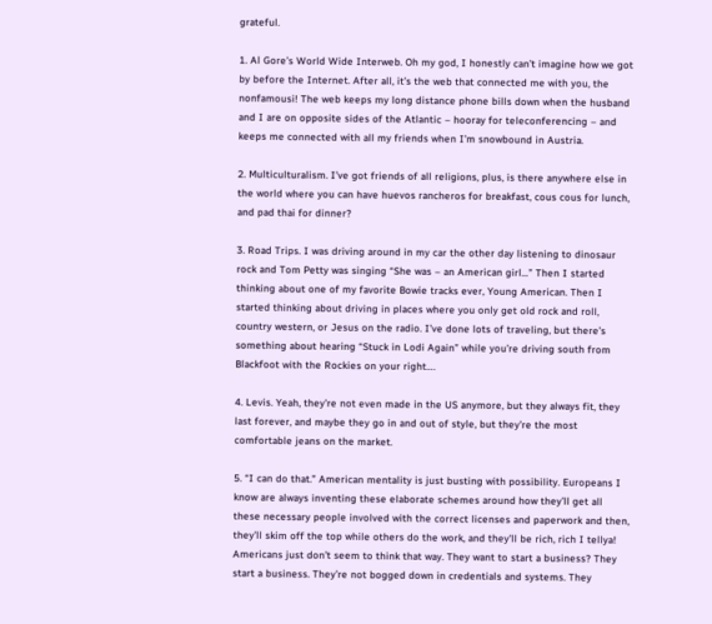grateful.

1. Al Gore’s World Wide Interweb. Oh my god, I honestly can’t imagine how we got by before the Internet. After all, it’s the web that connected me with you, the nonfamousi! The web keeps my long distance phone bills down when the husband and I are on opposite sides of the Atlantic – hooray for teleconferencing – and keeps me connected with all my friends when I’m snowbound in Austria.

2. Multiculturalism. I’ve got friends of all religions, plus, is there anywhere else in the world where you can have huevos rancheros for breakfast, cous cous for lunch, and pad thai for dinner?

3. Road Trips. I was driving around in my car the other day listening to dinosaur rock and Tom Petty was singing “She was – an American girl…” Then I started thinking about one of my favorite Bowie tracks ever, Young American. Then I started thinking about driving in places where you only get old rock and roll, country western, or Jesus on the radio. I’ve done lots of traveling, but there’s something about hearing “Stuck in Lodi Again” while you’re driving south from Blackfoot with the Rockies on your right….

4. Levis. Yeah, they’re not even made in the US anymore, but they always fit, they last forever, and maybe they go in and out of style, but they’re the most comfortable jeans on the market.

5. “I can do that.” American mentality is just busting with possibility. Europeans I know are always inventing these elaborate schemes around how they’ll get all these necessary people involved with the correct licenses and paperwork and then, they’ll skim off the top while others do the work, and they’ll be rich, rich I tellya! Americans just don’t seem to think that way. They want to start a business? They start a business. They’re not bogged down in credentials and systems. They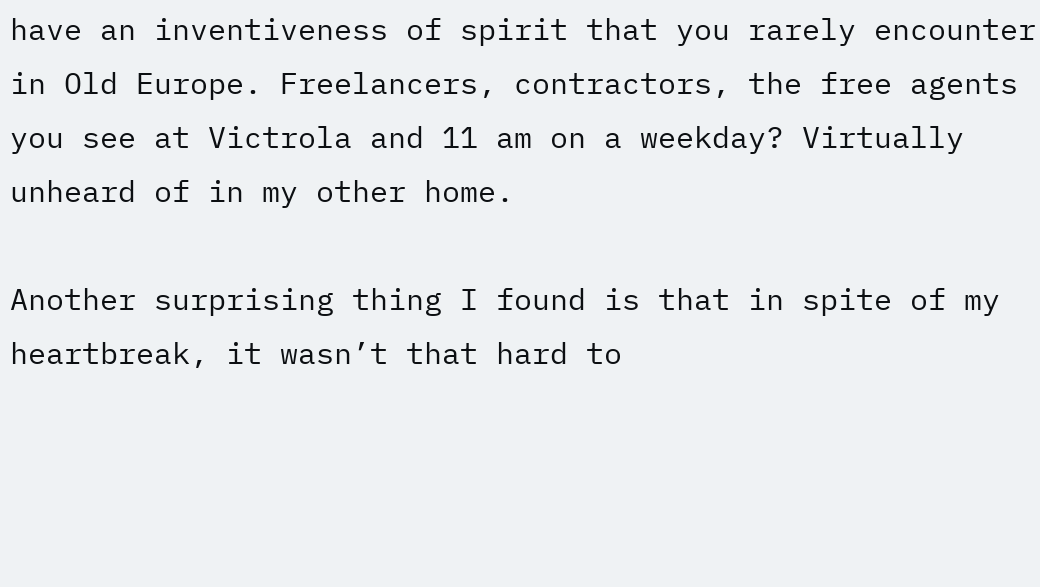have an inventiveness of spirit that you rarely encounter in Old Europe. Freelancers, contractors, the free agents you see at Victrola and 11 am on a weekday? Virtually unheard of in my other home.

Another surprising thing I found is that in spite of my heartbreak, it wasn’t that hard to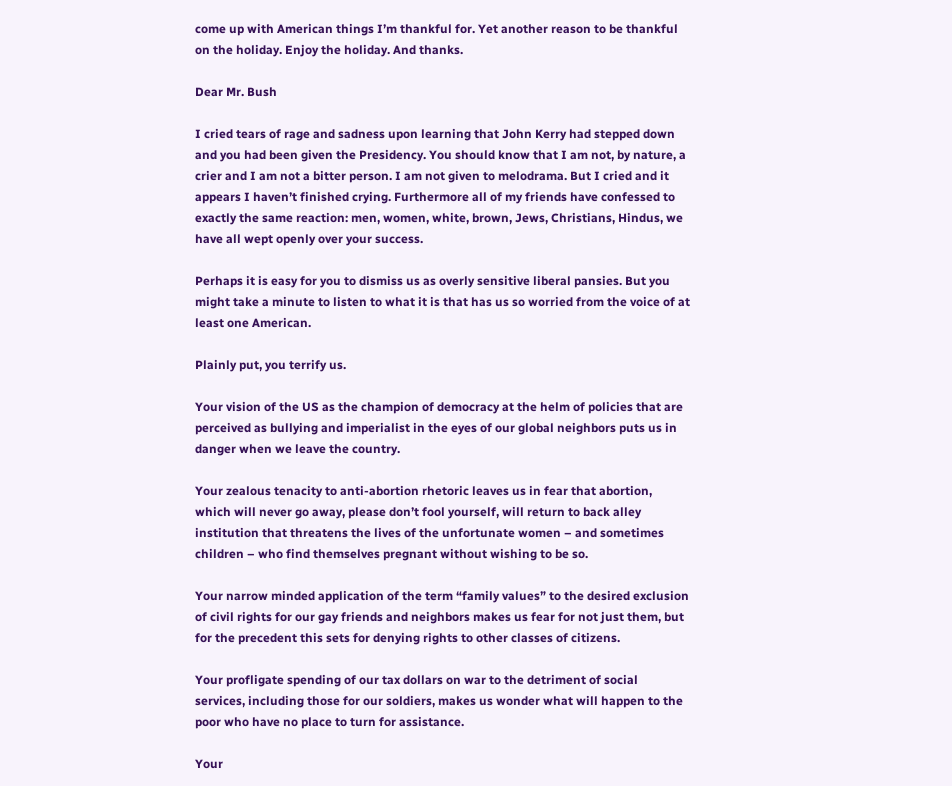come up with American things I’m thankful for. Yet another reason to be thankful on the holiday. Enjoy the holiday. And thanks.

Dear Mr. Bush

I cried tears of rage and sadness upon learning that John Kerry had stepped down and you had been given the Presidency. You should know that I am not, by nature, a crier and I am not a bitter person. I am not given to melodrama. But I cried and it appears I haven’t finished crying. Furthermore all of my friends have confessed to exactly the same reaction: men, women, white, brown, Jews, Christians, Hindus, we have all wept openly over your success.

Perhaps it is easy for you to dismiss us as overly sensitive liberal pansies. But you might take a minute to listen to what it is that has us so worried from the voice of at least one American.

Plainly put, you terrify us.

Your vision of the US as the champion of democracy at the helm of policies that are perceived as bullying and imperialist in the eyes of our global neighbors puts us in danger when we leave the country.

Your zealous tenacity to anti-abortion rhetoric leaves us in fear that abortion, which will never go away, please don’t fool yourself, will return to back alley institution that threatens the lives of the unfortunate women – and sometimes children – who find themselves pregnant without wishing to be so.

Your narrow minded application of the term “family values” to the desired exclusion of civil rights for our gay friends and neighbors makes us fear for not just them, but for the precedent this sets for denying rights to other classes of citizens.

Your profligate spending of our tax dollars on war to the detriment of social services, including those for our soldiers, makes us wonder what will happen to the poor who have no place to turn for assistance.

Your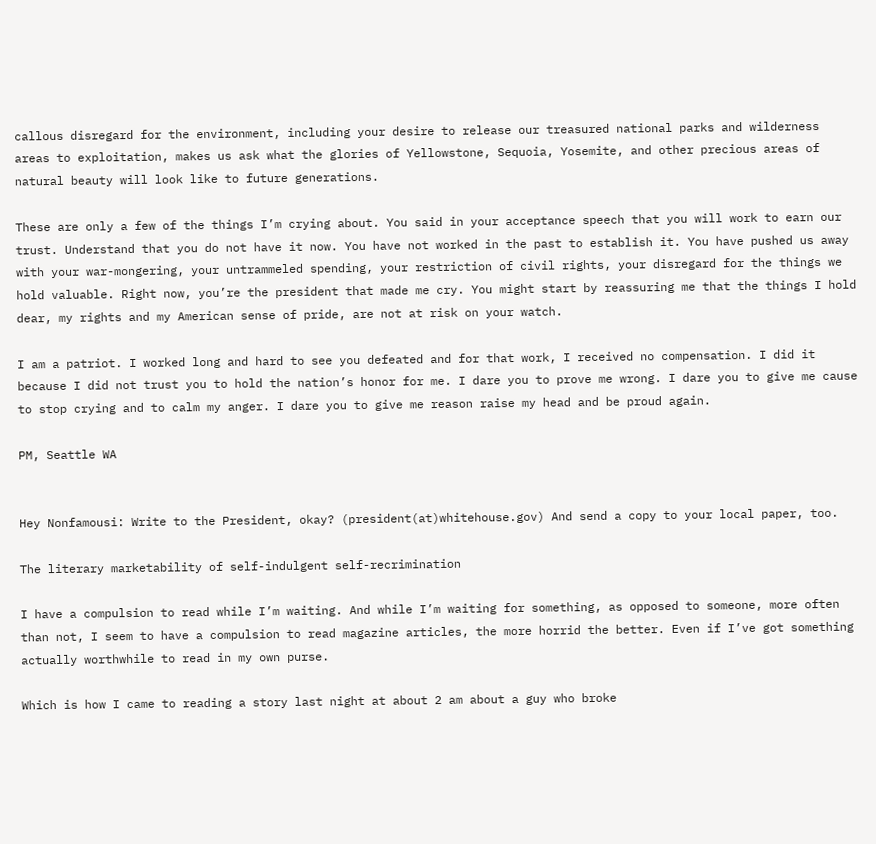callous disregard for the environment, including your desire to release our treasured national parks and wilderness areas to exploitation, makes us ask what the glories of Yellowstone, Sequoia, Yosemite, and other precious areas of natural beauty will look like to future generations.

These are only a few of the things I’m crying about. You said in your acceptance speech that you will work to earn our trust. Understand that you do not have it now. You have not worked in the past to establish it. You have pushed us away with your war-mongering, your untrammeled spending, your restriction of civil rights, your disregard for the things we hold valuable. Right now, you’re the president that made me cry. You might start by reassuring me that the things I hold dear, my rights and my American sense of pride, are not at risk on your watch.

I am a patriot. I worked long and hard to see you defeated and for that work, I received no compensation. I did it because I did not trust you to hold the nation’s honor for me. I dare you to prove me wrong. I dare you to give me cause to stop crying and to calm my anger. I dare you to give me reason raise my head and be proud again.

PM, Seattle WA


Hey Nonfamousi: Write to the President, okay? (president(at)whitehouse.gov) And send a copy to your local paper, too.

The literary marketability of self-indulgent self-recrimination

I have a compulsion to read while I’m waiting. And while I’m waiting for something, as opposed to someone, more often than not, I seem to have a compulsion to read magazine articles, the more horrid the better. Even if I’ve got something actually worthwhile to read in my own purse.

Which is how I came to reading a story last night at about 2 am about a guy who broke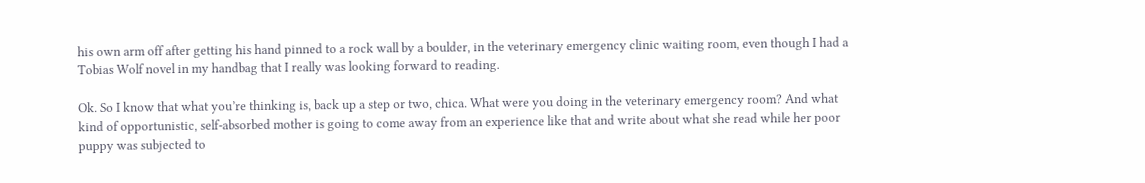his own arm off after getting his hand pinned to a rock wall by a boulder, in the veterinary emergency clinic waiting room, even though I had a Tobias Wolf novel in my handbag that I really was looking forward to reading.

Ok. So I know that what you’re thinking is, back up a step or two, chica. What were you doing in the veterinary emergency room? And what kind of opportunistic, self-absorbed mother is going to come away from an experience like that and write about what she read while her poor puppy was subjected to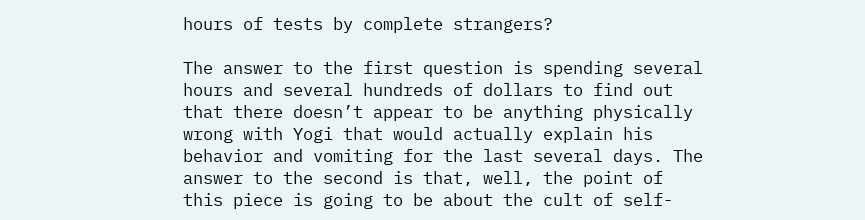hours of tests by complete strangers?

The answer to the first question is spending several hours and several hundreds of dollars to find out that there doesn’t appear to be anything physically wrong with Yogi that would actually explain his behavior and vomiting for the last several days. The answer to the second is that, well, the point of this piece is going to be about the cult of self-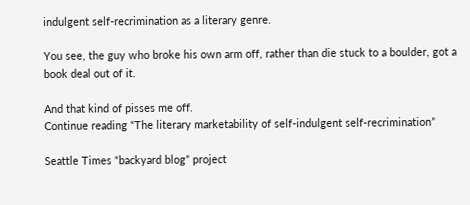indulgent self-recrimination as a literary genre.

You see, the guy who broke his own arm off, rather than die stuck to a boulder, got a book deal out of it.

And that kind of pisses me off.
Continue reading “The literary marketability of self-indulgent self-recrimination”

Seattle Times “backyard blog” project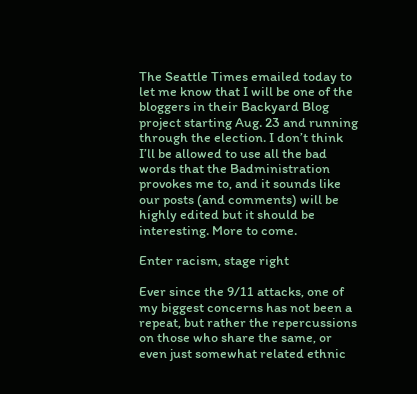The Seattle Times emailed today to let me know that I will be one of the bloggers in their Backyard Blog project starting Aug. 23 and running through the election. I don’t think I’ll be allowed to use all the bad words that the Badministration provokes me to, and it sounds like our posts (and comments) will be highly edited but it should be interesting. More to come.

Enter racism, stage right

Ever since the 9/11 attacks, one of my biggest concerns has not been a repeat, but rather the repercussions on those who share the same, or even just somewhat related ethnic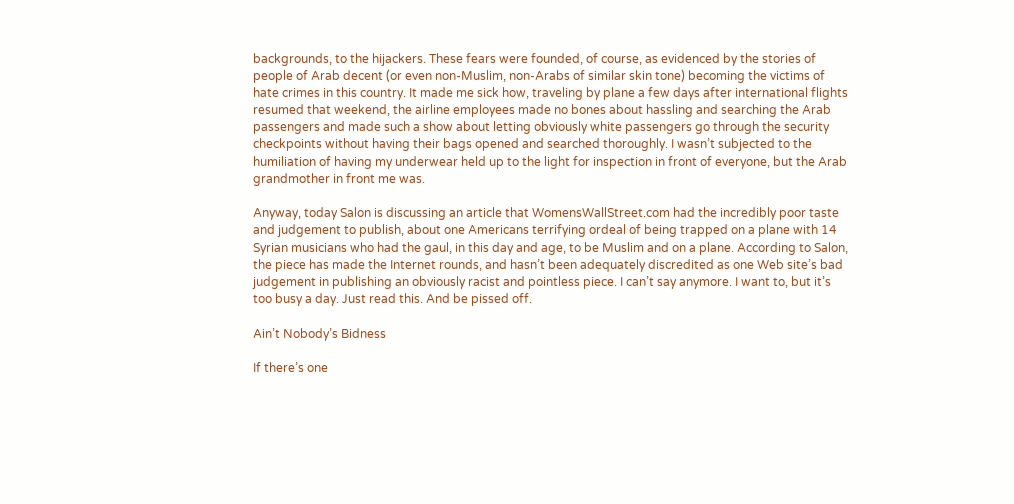backgrounds, to the hijackers. These fears were founded, of course, as evidenced by the stories of people of Arab decent (or even non-Muslim, non-Arabs of similar skin tone) becoming the victims of hate crimes in this country. It made me sick how, traveling by plane a few days after international flights resumed that weekend, the airline employees made no bones about hassling and searching the Arab passengers and made such a show about letting obviously white passengers go through the security checkpoints without having their bags opened and searched thoroughly. I wasn’t subjected to the humiliation of having my underwear held up to the light for inspection in front of everyone, but the Arab grandmother in front me was.

Anyway, today Salon is discussing an article that WomensWallStreet.com had the incredibly poor taste and judgement to publish, about one Americans terrifying ordeal of being trapped on a plane with 14 Syrian musicians who had the gaul, in this day and age, to be Muslim and on a plane. According to Salon, the piece has made the Internet rounds, and hasn’t been adequately discredited as one Web site’s bad judgement in publishing an obviously racist and pointless piece. I can’t say anymore. I want to, but it’s too busy a day. Just read this. And be pissed off.

Ain’t Nobody’s Bidness

If there’s one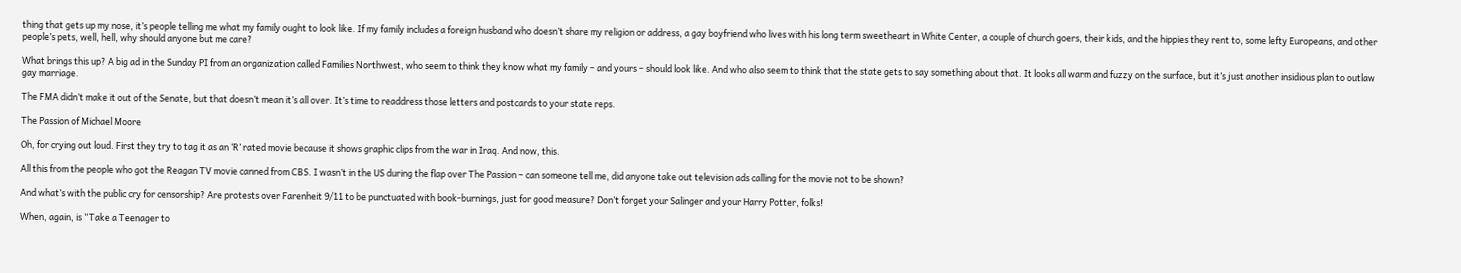thing that gets up my nose, it’s people telling me what my family ought to look like. If my family includes a foreign husband who doesn’t share my religion or address, a gay boyfriend who lives with his long term sweetheart in White Center, a couple of church goers, their kids, and the hippies they rent to, some lefty Europeans, and other people’s pets, well, hell, why should anyone but me care?

What brings this up? A big ad in the Sunday PI from an organization called Families Northwest, who seem to think they know what my family – and yours – should look like. And who also seem to think that the state gets to say something about that. It looks all warm and fuzzy on the surface, but it’s just another insidious plan to outlaw gay marriage.

The FMA didn’t make it out of the Senate, but that doesn’t mean it’s all over. It’s time to readdress those letters and postcards to your state reps.

The Passion of Michael Moore

Oh, for crying out loud. First they try to tag it as an ‘R’ rated movie because it shows graphic clips from the war in Iraq. And now, this.

All this from the people who got the Reagan TV movie canned from CBS. I wasn’t in the US during the flap over The Passion – can someone tell me, did anyone take out television ads calling for the movie not to be shown?

And what’s with the public cry for censorship? Are protests over Farenheit 9/11 to be punctuated with book-burnings, just for good measure? Don’t forget your Salinger and your Harry Potter, folks!

When, again, is “Take a Teenager to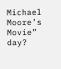Michael Moore’s Movie” day?